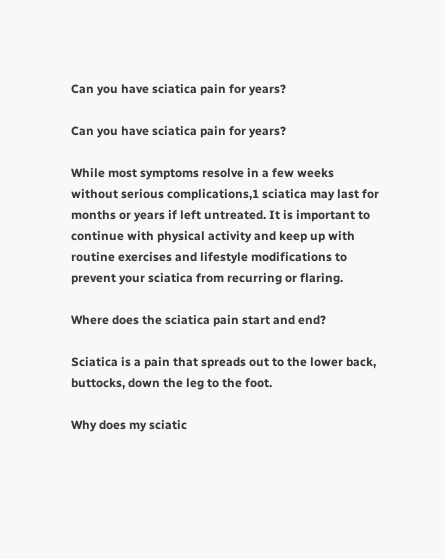Can you have sciatica pain for years?

Can you have sciatica pain for years?

While most symptoms resolve in a few weeks without serious complications,1 sciatica may last for months or years if left untreated. It is important to continue with physical activity and keep up with routine exercises and lifestyle modifications to prevent your sciatica from recurring or flaring.

Where does the sciatica pain start and end?

Sciatica is a pain that spreads out to the lower back, buttocks, down the leg to the foot.

Why does my sciatic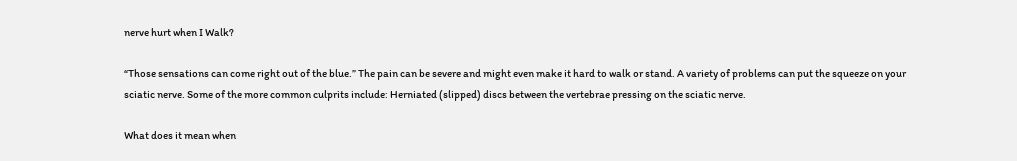nerve hurt when I Walk?

“Those sensations can come right out of the blue.” The pain can be severe and might even make it hard to walk or stand. A variety of problems can put the squeeze on your sciatic nerve. Some of the more common culprits include: Herniated (slipped) discs between the vertebrae pressing on the sciatic nerve.

What does it mean when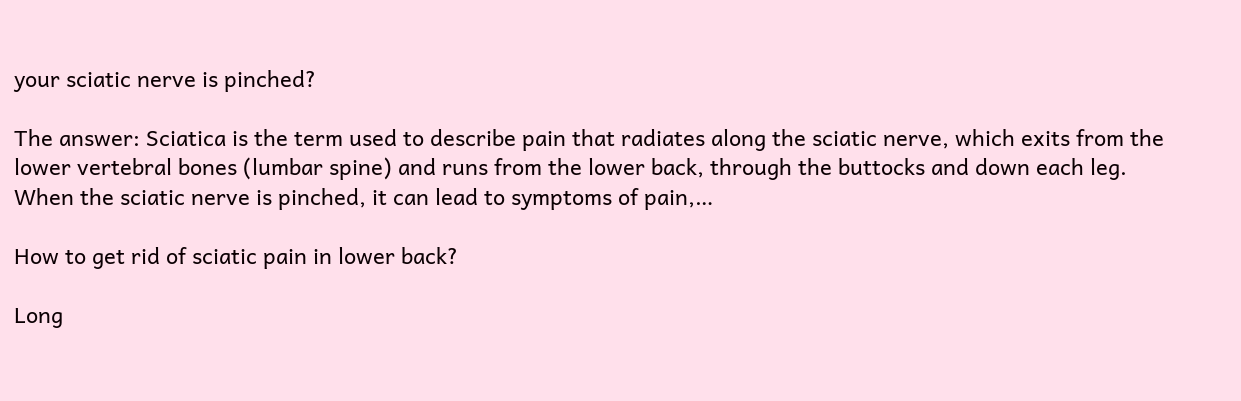your sciatic nerve is pinched?

The answer: Sciatica is the term used to describe pain that radiates along the sciatic nerve, which exits from the lower vertebral bones (lumbar spine) and runs from the lower back, through the buttocks and down each leg. When the sciatic nerve is pinched, it can lead to symptoms of pain,…

How to get rid of sciatic pain in lower back?

Long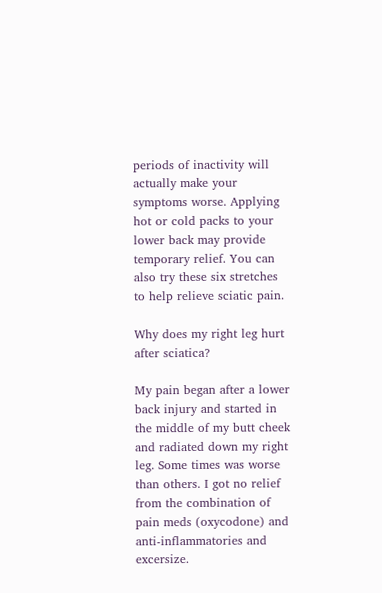periods of inactivity will actually make your symptoms worse. Applying hot or cold packs to your lower back may provide temporary relief. You can also try these six stretches to help relieve sciatic pain.

Why does my right leg hurt after sciatica?

My pain began after a lower back injury and started in the middle of my butt cheek and radiated down my right leg. Some times was worse than others. I got no relief from the combination of pain meds (oxycodone) and anti-inflammatories and excersize.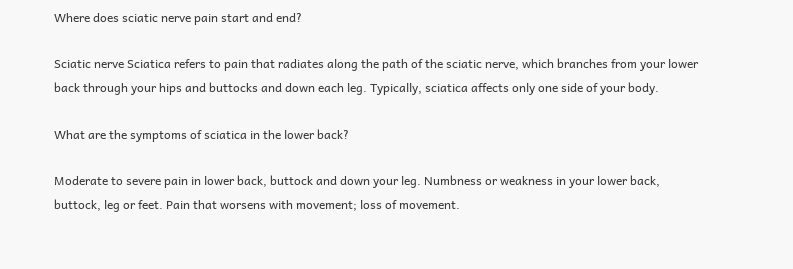Where does sciatic nerve pain start and end?

Sciatic nerve Sciatica refers to pain that radiates along the path of the sciatic nerve, which branches from your lower back through your hips and buttocks and down each leg. Typically, sciatica affects only one side of your body.

What are the symptoms of sciatica in the lower back?

Moderate to severe pain in lower back, buttock and down your leg. Numbness or weakness in your lower back, buttock, leg or feet. Pain that worsens with movement; loss of movement.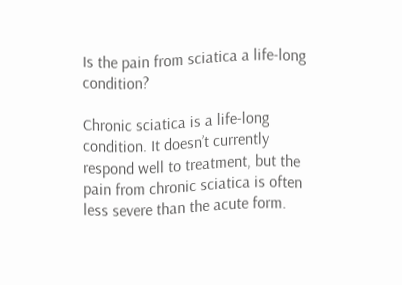Is the pain from sciatica a life-long condition?

Chronic sciatica is a life-long condition. It doesn’t currently respond well to treatment, but the pain from chronic sciatica is often less severe than the acute form.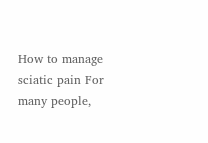How to manage sciatic pain For many people,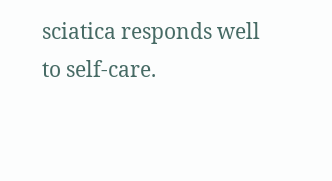sciatica responds well to self-care.